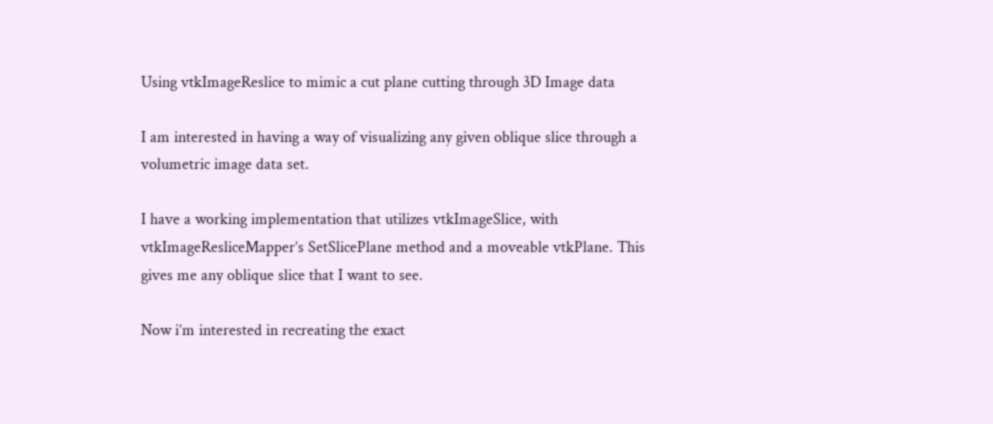Using vtkImageReslice to mimic a cut plane cutting through 3D Image data

I am interested in having a way of visualizing any given oblique slice through a volumetric image data set.

I have a working implementation that utilizes vtkImageSlice, with vtkImageResliceMapper’s SetSlicePlane method and a moveable vtkPlane. This gives me any oblique slice that I want to see.

Now i’m interested in recreating the exact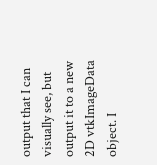output that I can visually see, but output it to a new 2D vtkImageData object. I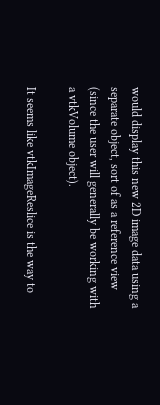would display this new 2D image data using a separate object, sort of as a reference view (since the user will generally be working with a vtkVolume object).

It seems like vtkImageReslice is the way to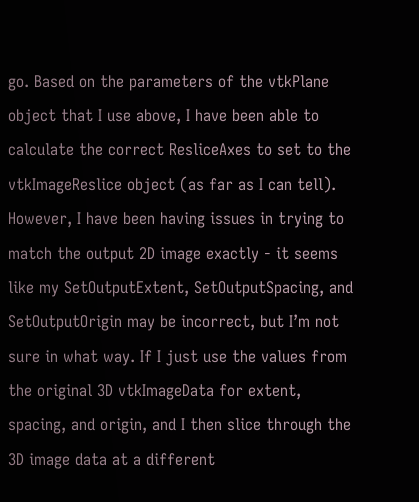go. Based on the parameters of the vtkPlane object that I use above, I have been able to calculate the correct ResliceAxes to set to the vtkImageReslice object (as far as I can tell). However, I have been having issues in trying to match the output 2D image exactly - it seems like my SetOutputExtent, SetOutputSpacing, and SetOutputOrigin may be incorrect, but I’m not sure in what way. If I just use the values from the original 3D vtkImageData for extent, spacing, and origin, and I then slice through the 3D image data at a different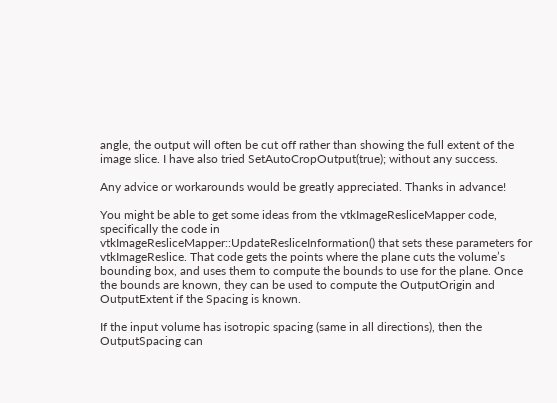angle, the output will often be cut off rather than showing the full extent of the image slice. I have also tried SetAutoCropOutput(true); without any success.

Any advice or workarounds would be greatly appreciated. Thanks in advance!

You might be able to get some ideas from the vtkImageResliceMapper code, specifically the code in
vtkImageResliceMapper::UpdateResliceInformation() that sets these parameters for vtkImageReslice. That code gets the points where the plane cuts the volume’s bounding box, and uses them to compute the bounds to use for the plane. Once the bounds are known, they can be used to compute the OutputOrigin and OutputExtent if the Spacing is known.

If the input volume has isotropic spacing (same in all directions), then the OutputSpacing can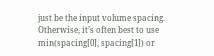just be the input volume spacing. Otherwise, it’s often best to use min(spacing[0], spacing[1]) or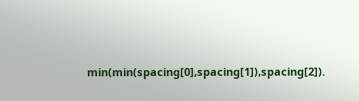min(min(spacing[0],spacing[1]),spacing[2]).